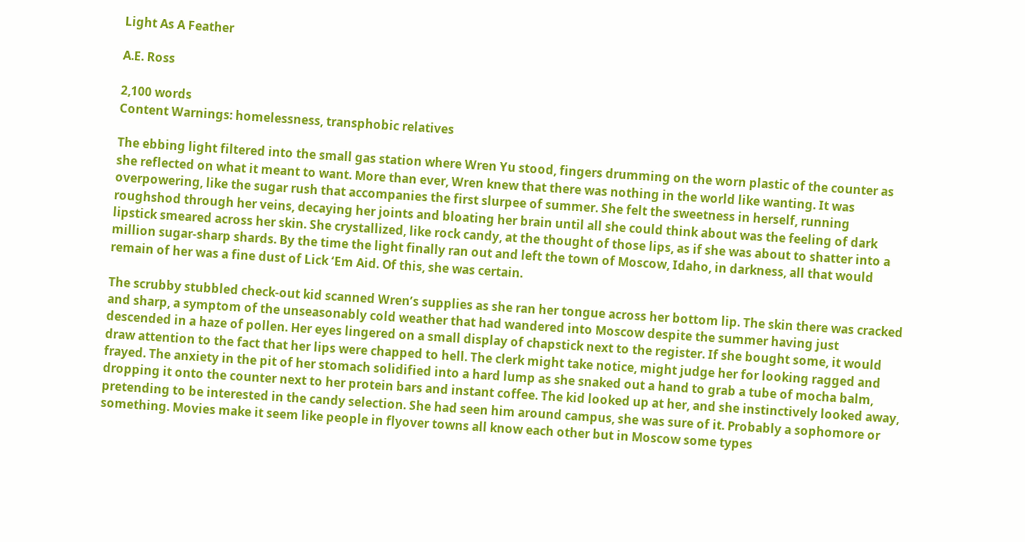Light As A Feather

A.E. Ross

2,100 words
Content Warnings: homelessness, transphobic relatives

The ebbing light filtered into the small gas station where Wren Yu stood, fingers drumming on the worn plastic of the counter as she reflected on what it meant to want. More than ever, Wren knew that there was nothing in the world like wanting. It was overpowering, like the sugar rush that accompanies the first slurpee of summer. She felt the sweetness in herself, running roughshod through her veins, decaying her joints and bloating her brain until all she could think about was the feeling of dark lipstick smeared across her skin. She crystallized, like rock candy, at the thought of those lips, as if she was about to shatter into a million sugar-sharp shards. By the time the light finally ran out and left the town of Moscow, Idaho, in darkness, all that would remain of her was a fine dust of Lick ‘Em Aid. Of this, she was certain.

The scrubby stubbled check-out kid scanned Wren’s supplies as she ran her tongue across her bottom lip. The skin there was cracked and sharp, a symptom of the unseasonably cold weather that had wandered into Moscow despite the summer having just descended in a haze of pollen. Her eyes lingered on a small display of chapstick next to the register. If she bought some, it would draw attention to the fact that her lips were chapped to hell. The clerk might take notice, might judge her for looking ragged and frayed. The anxiety in the pit of her stomach solidified into a hard lump as she snaked out a hand to grab a tube of mocha balm, dropping it onto the counter next to her protein bars and instant coffee. The kid looked up at her, and she instinctively looked away, pretending to be interested in the candy selection. She had seen him around campus, she was sure of it. Probably a sophomore or something. Movies make it seem like people in flyover towns all know each other but in Moscow some types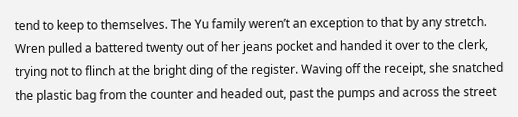tend to keep to themselves. The Yu family weren’t an exception to that by any stretch. Wren pulled a battered twenty out of her jeans pocket and handed it over to the clerk, trying not to flinch at the bright ding of the register. Waving off the receipt, she snatched the plastic bag from the counter and headed out, past the pumps and across the street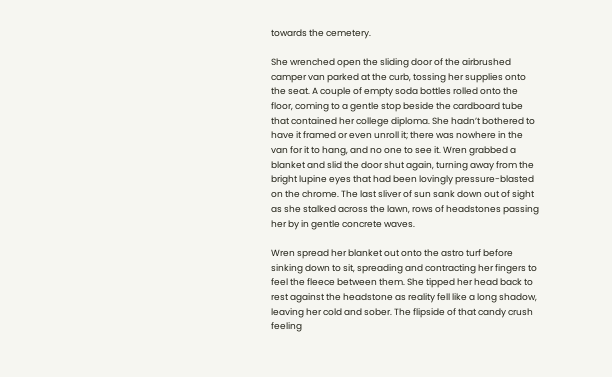towards the cemetery.

She wrenched open the sliding door of the airbrushed camper van parked at the curb, tossing her supplies onto the seat. A couple of empty soda bottles rolled onto the floor, coming to a gentle stop beside the cardboard tube that contained her college diploma. She hadn’t bothered to have it framed or even unroll it; there was nowhere in the van for it to hang, and no one to see it. Wren grabbed a blanket and slid the door shut again, turning away from the bright lupine eyes that had been lovingly pressure-blasted on the chrome. The last sliver of sun sank down out of sight as she stalked across the lawn, rows of headstones passing her by in gentle concrete waves.

Wren spread her blanket out onto the astro turf before sinking down to sit, spreading and contracting her fingers to feel the fleece between them. She tipped her head back to rest against the headstone as reality fell like a long shadow, leaving her cold and sober. The flipside of that candy crush feeling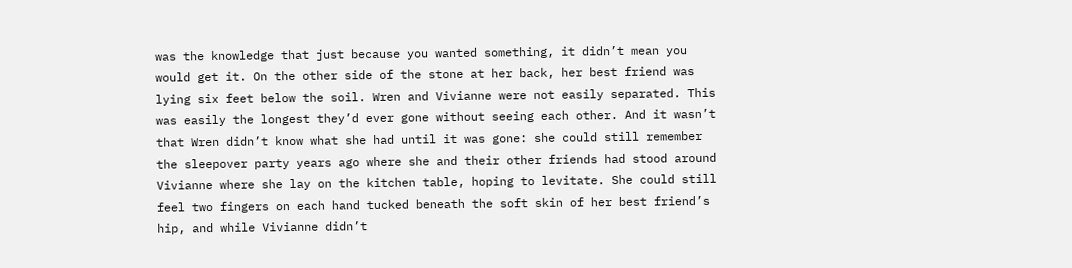was the knowledge that just because you wanted something, it didn’t mean you would get it. On the other side of the stone at her back, her best friend was lying six feet below the soil. Wren and Vivianne were not easily separated. This was easily the longest they’d ever gone without seeing each other. And it wasn’t that Wren didn’t know what she had until it was gone: she could still remember the sleepover party years ago where she and their other friends had stood around Vivianne where she lay on the kitchen table, hoping to levitate. She could still feel two fingers on each hand tucked beneath the soft skin of her best friend’s hip, and while Vivianne didn’t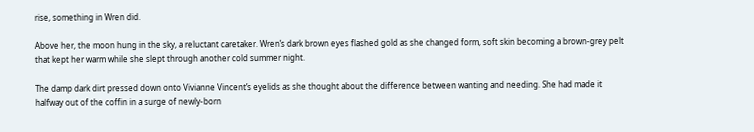rise, something in Wren did.

Above her, the moon hung in the sky, a reluctant caretaker. Wren’s dark brown eyes flashed gold as she changed form, soft skin becoming a brown-grey pelt that kept her warm while she slept through another cold summer night.

The damp dark dirt pressed down onto Vivianne Vincent’s eyelids as she thought about the difference between wanting and needing. She had made it halfway out of the coffin in a surge of newly-born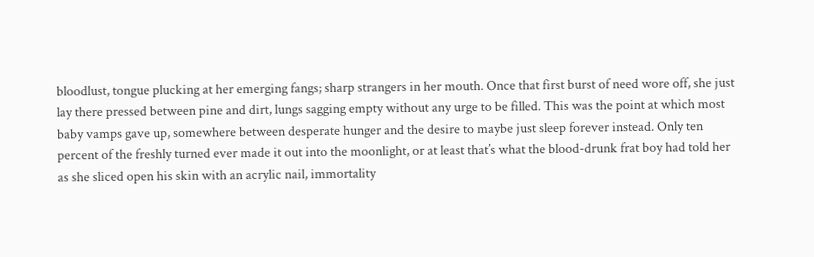bloodlust, tongue plucking at her emerging fangs; sharp strangers in her mouth. Once that first burst of need wore off, she just lay there pressed between pine and dirt, lungs sagging empty without any urge to be filled. This was the point at which most baby vamps gave up, somewhere between desperate hunger and the desire to maybe just sleep forever instead. Only ten percent of the freshly turned ever made it out into the moonlight, or at least that’s what the blood-drunk frat boy had told her as she sliced open his skin with an acrylic nail, immortality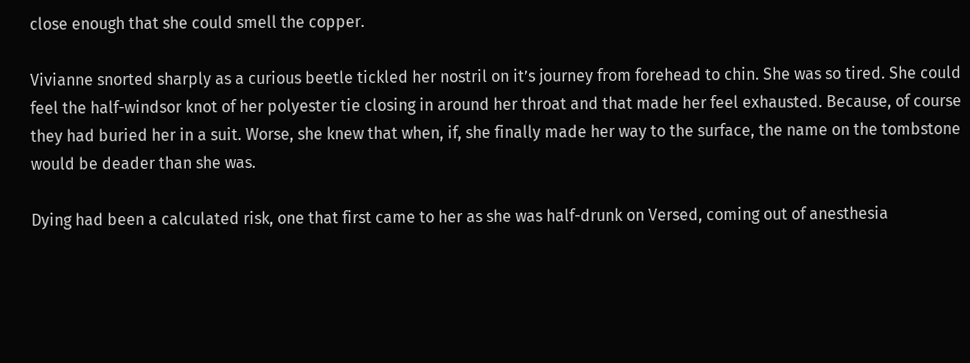close enough that she could smell the copper.

Vivianne snorted sharply as a curious beetle tickled her nostril on it’s journey from forehead to chin. She was so tired. She could feel the half-windsor knot of her polyester tie closing in around her throat and that made her feel exhausted. Because, of course they had buried her in a suit. Worse, she knew that when, if, she finally made her way to the surface, the name on the tombstone would be deader than she was.

Dying had been a calculated risk, one that first came to her as she was half-drunk on Versed, coming out of anesthesia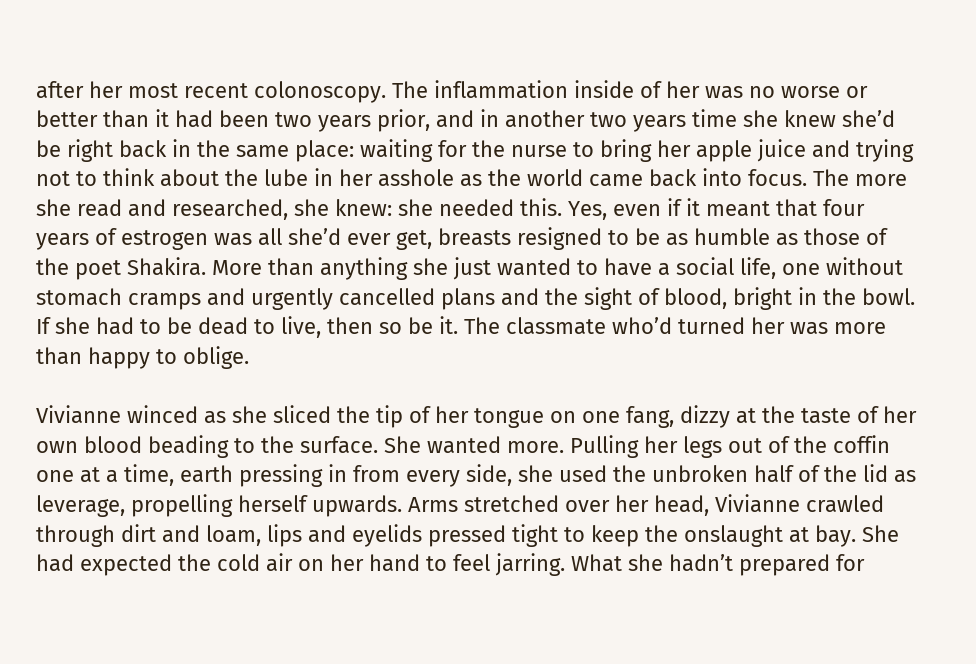after her most recent colonoscopy. The inflammation inside of her was no worse or better than it had been two years prior, and in another two years time she knew she’d be right back in the same place: waiting for the nurse to bring her apple juice and trying not to think about the lube in her asshole as the world came back into focus. The more she read and researched, she knew: she needed this. Yes, even if it meant that four years of estrogen was all she’d ever get, breasts resigned to be as humble as those of the poet Shakira. More than anything she just wanted to have a social life, one without stomach cramps and urgently cancelled plans and the sight of blood, bright in the bowl. If she had to be dead to live, then so be it. The classmate who’d turned her was more than happy to oblige.

Vivianne winced as she sliced the tip of her tongue on one fang, dizzy at the taste of her own blood beading to the surface. She wanted more. Pulling her legs out of the coffin one at a time, earth pressing in from every side, she used the unbroken half of the lid as leverage, propelling herself upwards. Arms stretched over her head, Vivianne crawled through dirt and loam, lips and eyelids pressed tight to keep the onslaught at bay. She had expected the cold air on her hand to feel jarring. What she hadn’t prepared for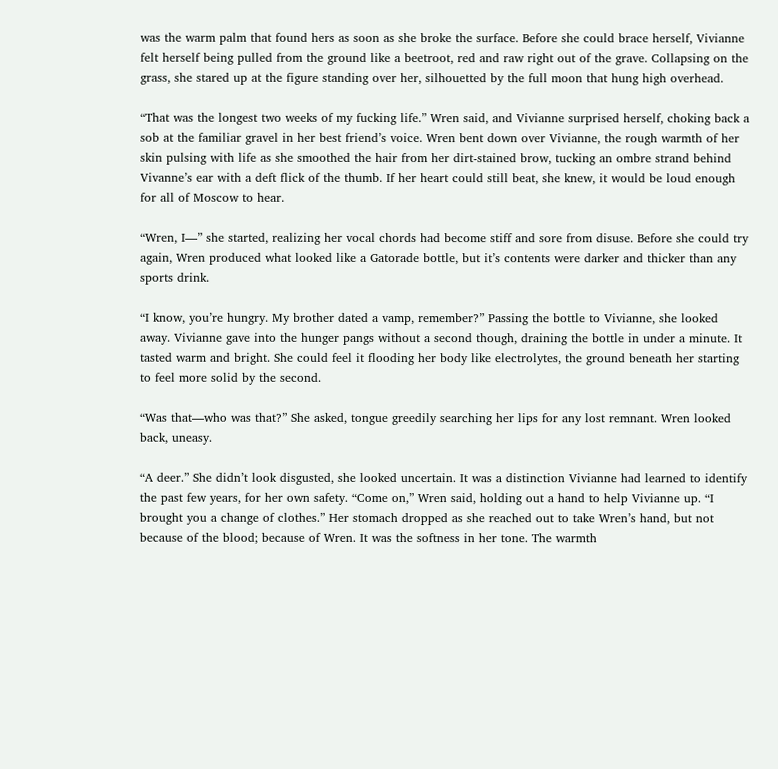was the warm palm that found hers as soon as she broke the surface. Before she could brace herself, Vivianne felt herself being pulled from the ground like a beetroot, red and raw right out of the grave. Collapsing on the grass, she stared up at the figure standing over her, silhouetted by the full moon that hung high overhead.

“That was the longest two weeks of my fucking life.” Wren said, and Vivianne surprised herself, choking back a sob at the familiar gravel in her best friend’s voice. Wren bent down over Vivianne, the rough warmth of her skin pulsing with life as she smoothed the hair from her dirt-stained brow, tucking an ombre strand behind Vivanne’s ear with a deft flick of the thumb. If her heart could still beat, she knew, it would be loud enough for all of Moscow to hear.

“Wren, I—” she started, realizing her vocal chords had become stiff and sore from disuse. Before she could try again, Wren produced what looked like a Gatorade bottle, but it’s contents were darker and thicker than any sports drink.

“I know, you’re hungry. My brother dated a vamp, remember?” Passing the bottle to Vivianne, she looked away. Vivianne gave into the hunger pangs without a second though, draining the bottle in under a minute. It tasted warm and bright. She could feel it flooding her body like electrolytes, the ground beneath her starting to feel more solid by the second.

“Was that—who was that?” She asked, tongue greedily searching her lips for any lost remnant. Wren looked back, uneasy.

“A deer.” She didn’t look disgusted, she looked uncertain. It was a distinction Vivianne had learned to identify the past few years, for her own safety. “Come on,” Wren said, holding out a hand to help Vivianne up. “I brought you a change of clothes.” Her stomach dropped as she reached out to take Wren’s hand, but not because of the blood; because of Wren. It was the softness in her tone. The warmth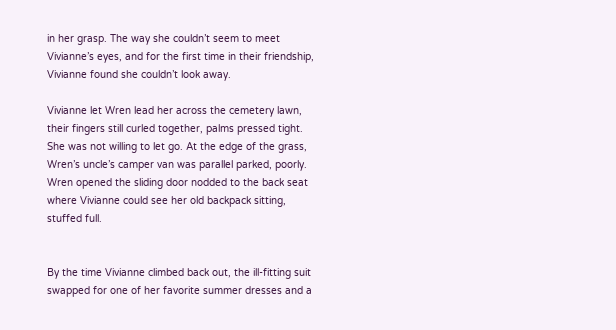in her grasp. The way she couldn’t seem to meet Vivianne’s eyes, and for the first time in their friendship, Vivianne found she couldn’t look away.

Vivianne let Wren lead her across the cemetery lawn, their fingers still curled together, palms pressed tight. She was not willing to let go. At the edge of the grass, Wren’s uncle’s camper van was parallel parked, poorly. Wren opened the sliding door nodded to the back seat where Vivianne could see her old backpack sitting, stuffed full.


By the time Vivianne climbed back out, the ill-fitting suit swapped for one of her favorite summer dresses and a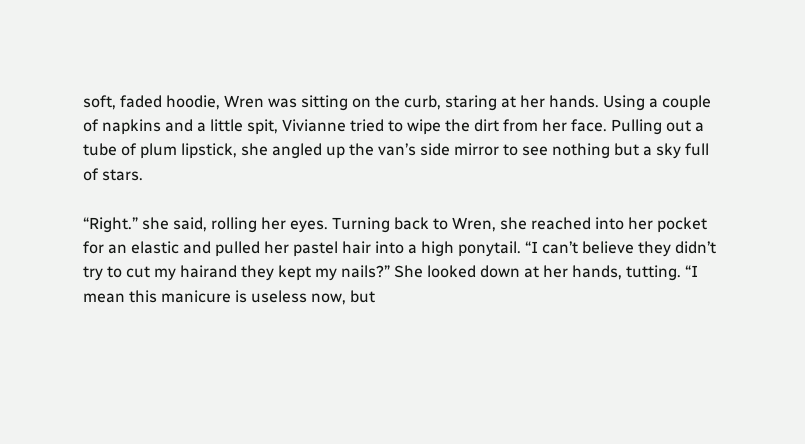soft, faded hoodie, Wren was sitting on the curb, staring at her hands. Using a couple of napkins and a little spit, Vivianne tried to wipe the dirt from her face. Pulling out a tube of plum lipstick, she angled up the van’s side mirror to see nothing but a sky full of stars.

“Right.” she said, rolling her eyes. Turning back to Wren, she reached into her pocket for an elastic and pulled her pastel hair into a high ponytail. “I can’t believe they didn’t try to cut my hairand they kept my nails?” She looked down at her hands, tutting. “I mean this manicure is useless now, but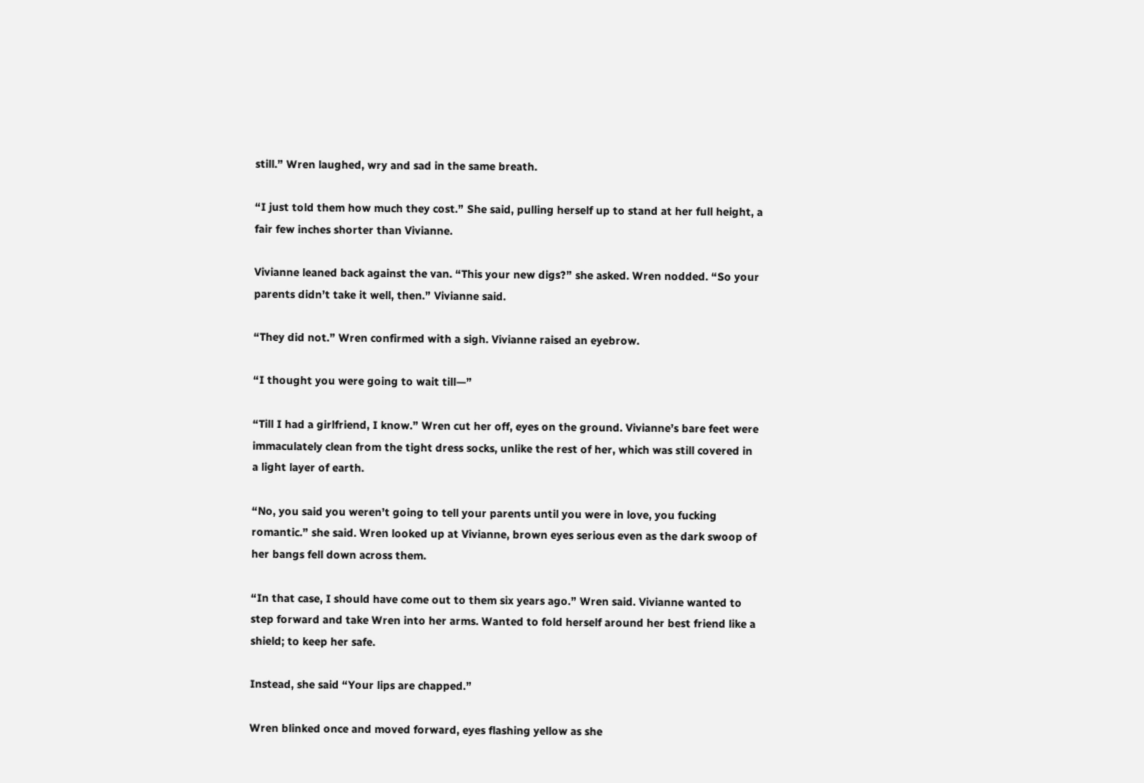still.” Wren laughed, wry and sad in the same breath.

“I just told them how much they cost.” She said, pulling herself up to stand at her full height, a fair few inches shorter than Vivianne.

Vivianne leaned back against the van. “This your new digs?” she asked. Wren nodded. “So your parents didn’t take it well, then.” Vivianne said.

“They did not.” Wren confirmed with a sigh. Vivianne raised an eyebrow.

“I thought you were going to wait till—”

“Till I had a girlfriend, I know.” Wren cut her off, eyes on the ground. Vivianne’s bare feet were immaculately clean from the tight dress socks, unlike the rest of her, which was still covered in a light layer of earth.

“No, you said you weren’t going to tell your parents until you were in love, you fucking romantic.” she said. Wren looked up at Vivianne, brown eyes serious even as the dark swoop of her bangs fell down across them.

“In that case, I should have come out to them six years ago.” Wren said. Vivianne wanted to step forward and take Wren into her arms. Wanted to fold herself around her best friend like a shield; to keep her safe.

Instead, she said “Your lips are chapped.”

Wren blinked once and moved forward, eyes flashing yellow as she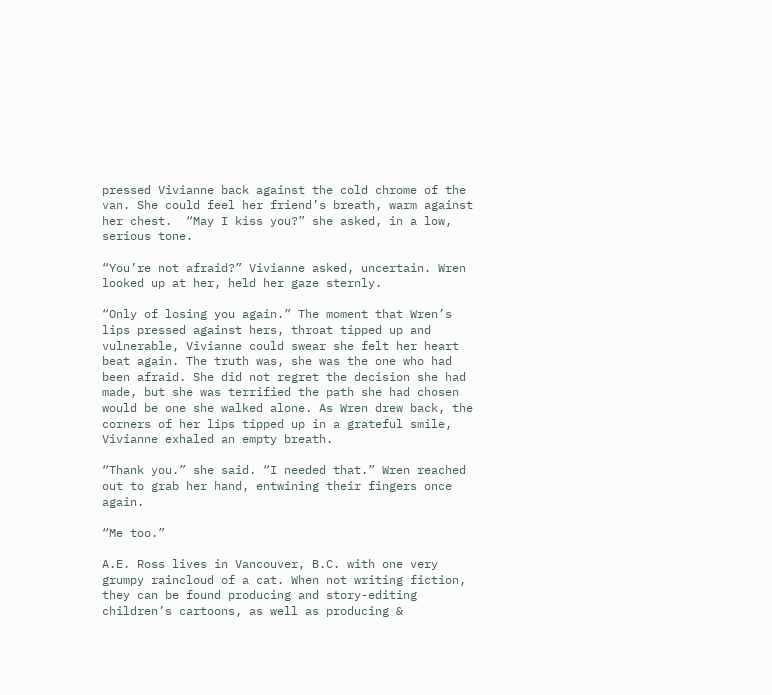pressed Vivianne back against the cold chrome of the van. She could feel her friend’s breath, warm against her chest.  “May I kiss you?” she asked, in a low, serious tone.

“You’re not afraid?” Vivianne asked, uncertain. Wren looked up at her, held her gaze sternly.

“Only of losing you again.” The moment that Wren’s lips pressed against hers, throat tipped up and vulnerable, Vivianne could swear she felt her heart beat again. The truth was, she was the one who had been afraid. She did not regret the decision she had made, but she was terrified the path she had chosen would be one she walked alone. As Wren drew back, the corners of her lips tipped up in a grateful smile, Vivianne exhaled an empty breath.

“Thank you.” she said. “I needed that.” Wren reached out to grab her hand, entwining their fingers once again.

“Me too.”

A.E. Ross lives in Vancouver, B.C. with one very grumpy raincloud of a cat. When not writing fiction, they can be found producing and story-editing children’s cartoons, as well as producing &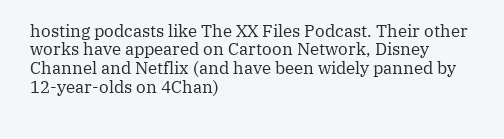hosting podcasts like The XX Files Podcast. Their other works have appeared on Cartoon Network, Disney Channel and Netflix (and have been widely panned by 12-year-olds on 4Chan)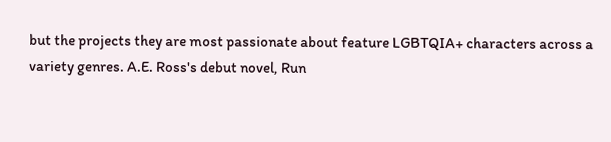but the projects they are most passionate about feature LGBTQIA+ characters across a variety genres. A.E. Ross's debut novel, Run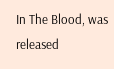In The Blood, was released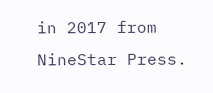in 2017 from NineStar Press.